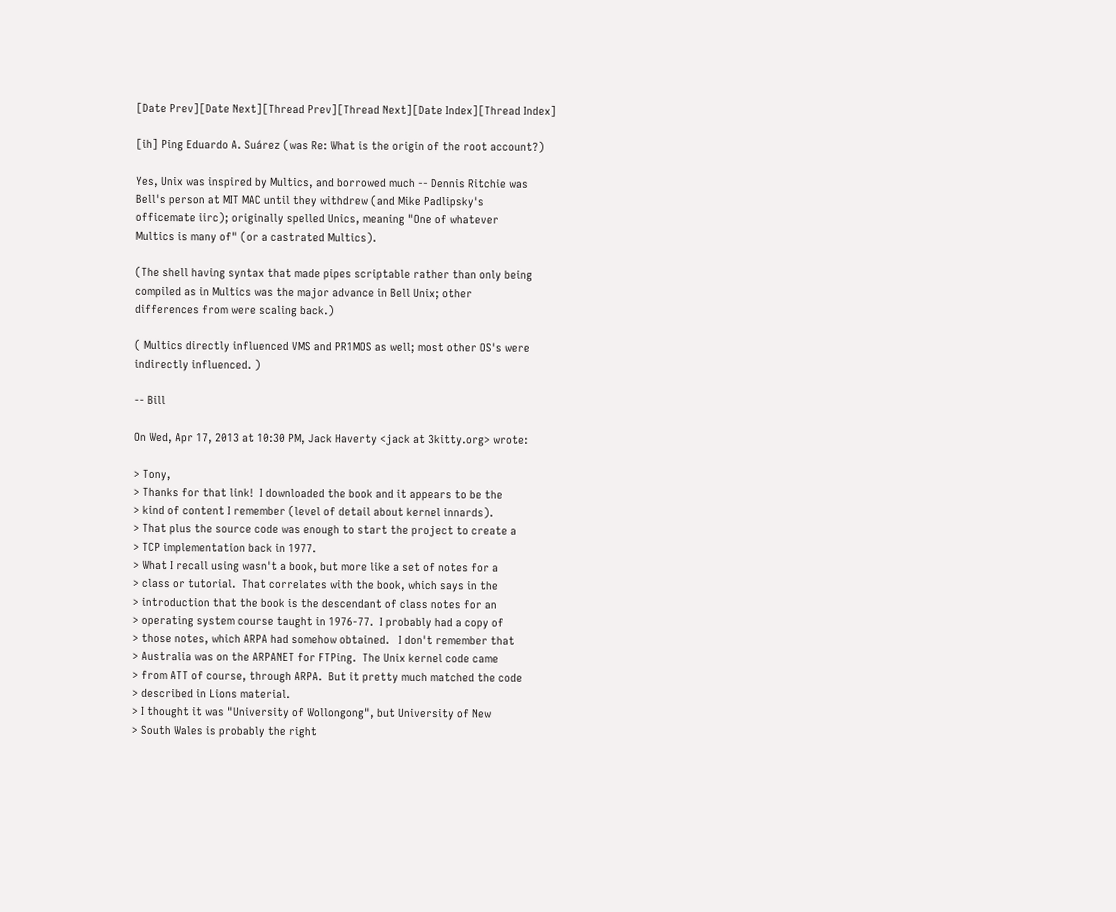[Date Prev][Date Next][Thread Prev][Thread Next][Date Index][Thread Index]

[ih] Ping Eduardo A. Suárez (was Re: What is the origin of the root account?)

Yes, Unix was inspired by Multics, and borrowed much -- Dennis Ritchie was
Bell's person at MIT MAC until they withdrew (and Mike Padlipsky's
officemate iirc); originally spelled Unics, meaning "One of whatever
Multics is many of" (or a castrated Multics).

(The shell having syntax that made pipes scriptable rather than only being
compiled as in Multics was the major advance in Bell Unix; other
differences from were scaling back.)

( Multics directly influenced VMS and PR1MOS as well; most other OS's were
indirectly influenced. )

-- Bill

On Wed, Apr 17, 2013 at 10:30 PM, Jack Haverty <jack at 3kitty.org> wrote:

> Tony,
> Thanks for that link!  I downloaded the book and it appears to be the
> kind of content I remember (level of detail about kernel innards).
> That plus the source code was enough to start the project to create a
> TCP implementation back in 1977.
> What I recall using wasn't a book, but more like a set of notes for a
> class or tutorial.  That correlates with the book, which says in the
> introduction that the book is the descendant of class notes for an
> operating system course taught in 1976-77.  I probably had a copy of
> those notes, which ARPA had somehow obtained.   I don't remember that
> Australia was on the ARPANET for FTPing.  The Unix kernel code came
> from ATT of course, through ARPA.  But it pretty much matched the code
> described in Lions material.
> I thought it was "University of Wollongong", but University of New
> South Wales is probably the right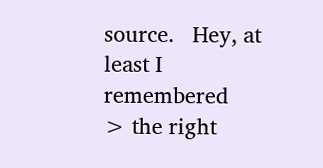source.   Hey, at least I remembered
> the right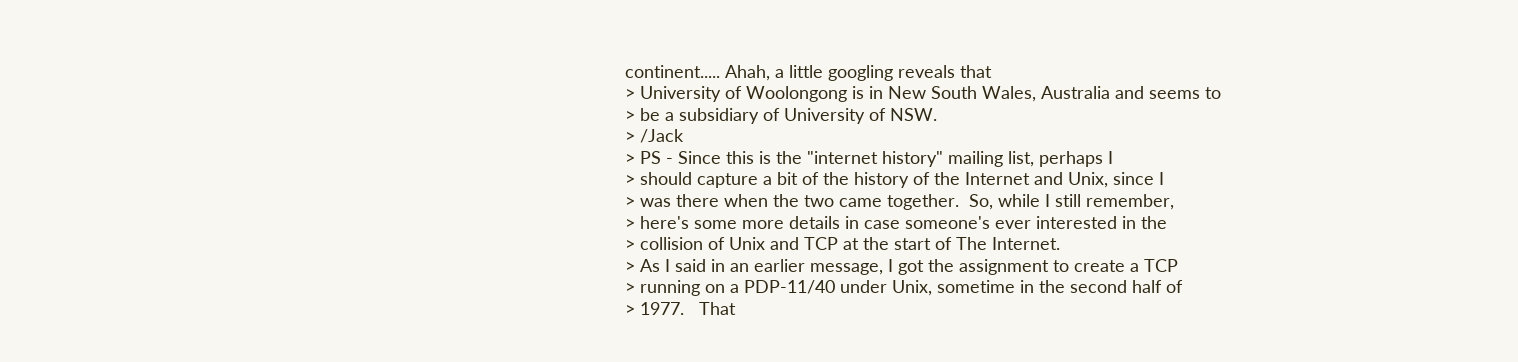continent..... Ahah, a little googling reveals that
> University of Woolongong is in New South Wales, Australia and seems to
> be a subsidiary of University of NSW.
> /Jack
> PS - Since this is the "internet history" mailing list, perhaps I
> should capture a bit of the history of the Internet and Unix, since I
> was there when the two came together.  So, while I still remember,
> here's some more details in case someone's ever interested in the
> collision of Unix and TCP at the start of The Internet.
> As I said in an earlier message, I got the assignment to create a TCP
> running on a PDP-11/40 under Unix, sometime in the second half of
> 1977.   That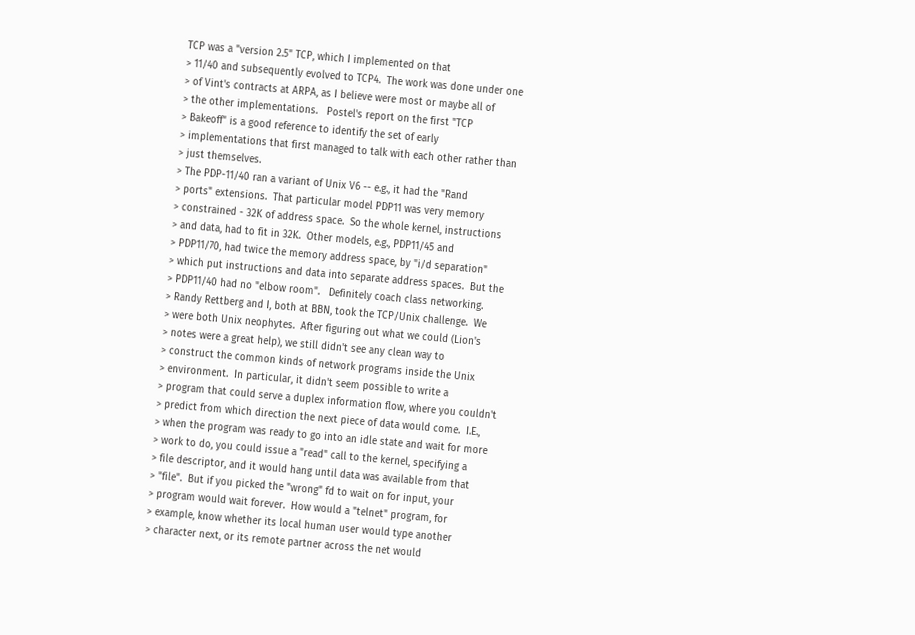TCP was a "version 2.5" TCP, which I implemented on that
> 11/40 and subsequently evolved to TCP4.  The work was done under one
> of Vint's contracts at ARPA, as I believe were most or maybe all of
> the other implementations.   Postel's report on the first "TCP
> Bakeoff" is a good reference to identify the set of early
> implementations that first managed to talk with each other rather than
> just themselves.
> The PDP-11/40 ran a variant of Unix V6 -- e.g., it had the "Rand
> ports" extensions.  That particular model PDP11 was very memory
> constrained - 32K of address space.  So the whole kernel, instructions
> and data, had to fit in 32K.  Other models, e.g., PDP11/45 and
> PDP11/70, had twice the memory address space, by "i/d separation"
> which put instructions and data into separate address spaces.  But the
> PDP11/40 had no "elbow room".   Definitely coach class networking.
> Randy Rettberg and I, both at BBN, took the TCP/Unix challenge.  We
> were both Unix neophytes.  After figuring out what we could (Lion's
> notes were a great help), we still didn't see any clean way to
> construct the common kinds of network programs inside the Unix
> environment.  In particular, it didn't seem possible to write a
> program that could serve a duplex information flow, where you couldn't
> predict from which direction the next piece of data would come.  I.E.,
> when the program was ready to go into an idle state and wait for more
> work to do, you could issue a "read" call to the kernel, specifying a
> file descriptor, and it would hang until data was available from that
> "file".  But if you picked the "wrong" fd to wait on for input, your
> program would wait forever.  How would a "telnet" program, for
> example, know whether its local human user would type another
> character next, or its remote partner across the net would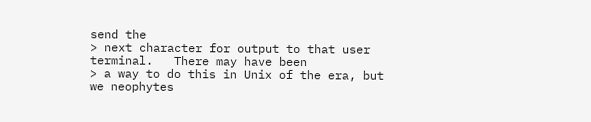send the
> next character for output to that user terminal.   There may have been
> a way to do this in Unix of the era, but we neophytes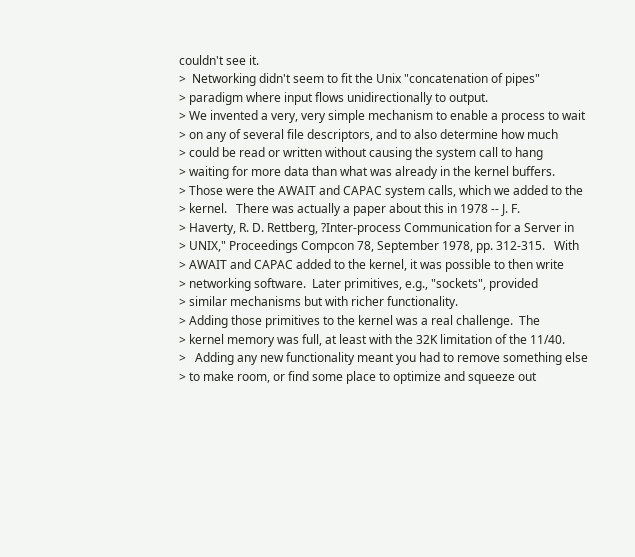couldn't see it.
>  Networking didn't seem to fit the Unix "concatenation of pipes"
> paradigm where input flows unidirectionally to output.
> We invented a very, very simple mechanism to enable a process to wait
> on any of several file descriptors, and to also determine how much
> could be read or written without causing the system call to hang
> waiting for more data than what was already in the kernel buffers.
> Those were the AWAIT and CAPAC system calls, which we added to the
> kernel.   There was actually a paper about this in 1978 -- J. F.
> Haverty, R. D. Rettberg, ?Inter-process Communication for a Server in
> UNIX," Proceedings Compcon 78, September 1978, pp. 312-315.   With
> AWAIT and CAPAC added to the kernel, it was possible to then write
> networking software.  Later primitives, e.g., "sockets", provided
> similar mechanisms but with richer functionality.
> Adding those primitives to the kernel was a real challenge.  The
> kernel memory was full, at least with the 32K limitation of the 11/40.
>   Adding any new functionality meant you had to remove something else
> to make room, or find some place to optimize and squeeze out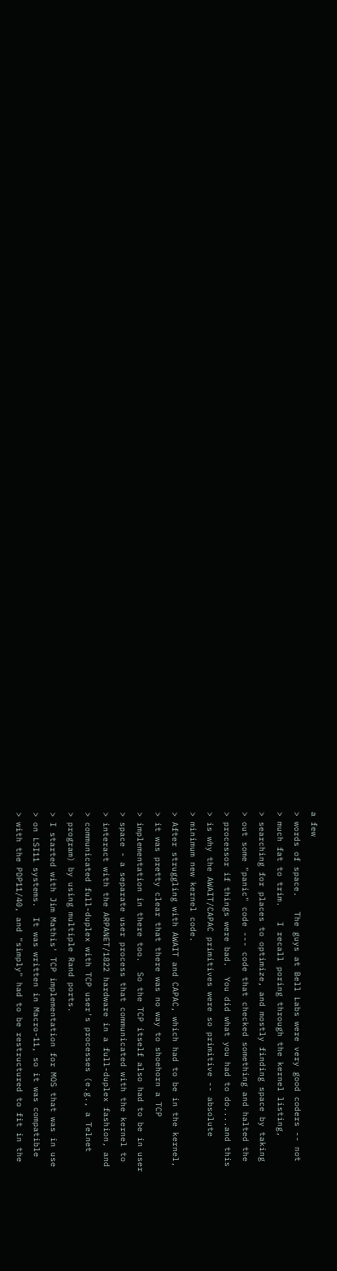a few
> words of space.   The guys at Bell Labs were very good coders -- not
> much fat to trim.   I recall poring through the kernel listing,
> searching for places to optimize, and mostly finding space by taking
> out some "panic" code --- code that checked something and halted the
> processor if things were bad.  You did what you had to do....and this
> is why the AWAIT/CAPAC primitives were so primitive -- absolute
> minimum new kernel code.
> After struggling with AWAIT and CAPAC, which had to be in the kernel,
> it was pretty clear that there was no way to shoehorn a TCP
> implementation in there too.  So the TCP itself also had to be in user
> space - a separate user process that communicated with the kernel to
> interact with the ARPANET/1822 hardware in a full-duplex fashion, and
> communicated full-duplex with TCP user's processes (e.g., a Telnet
> program) by using multiple Rand ports.
> I started with Jim Mathis' TCP implementation for MOS that was in use
> on LSI11 systems.  It was written in Macro-11, so it was compatible
> with the PDP11/40, and "simply" had to be restructured to fit in the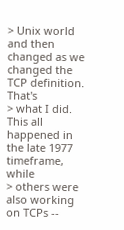> Unix world and then changed as we changed the TCP definition.  That's
> what I did.  This all happened in the late 1977 timeframe, while
> others were also working on TCPs --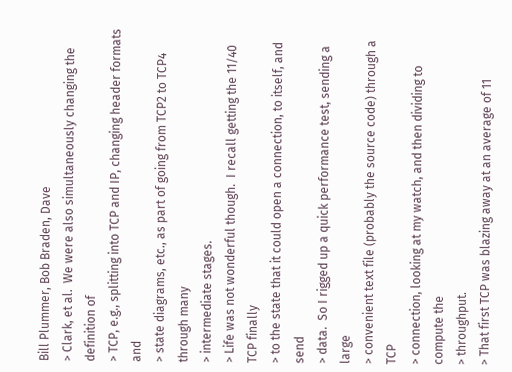Bill Plummer, Bob Braden, Dave
> Clark, et al.  We were also simultaneously changing the definition of
> TCP, e.g., splitting into TCP and IP, changing header formats and
> state diagrams, etc., as part of going from TCP2 to TCP4 through many
> intermediate stages.
> Life was not wonderful though.  I recall getting the 11/40 TCP finally
> to the state that it could open a connection, to itself, and send
> data.  So I rigged up a quick performance test, sending a large
> convenient text file (probably the source code) through a TCP
> connection, looking at my watch, and then dividing to compute the
> throughput.
> That first TCP was blazing away at an average of 11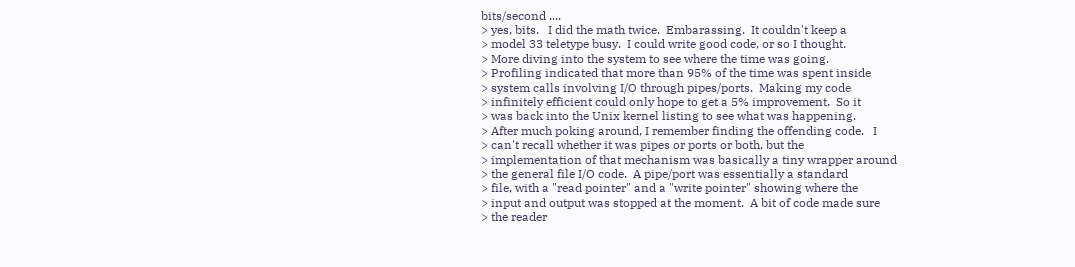bits/second ....
> yes, bits.   I did the math twice.  Embarassing.  It couldn't keep a
> model 33 teletype busy.  I could write good code, or so I thought.
> More diving into the system to see where the time was going.
> Profiling indicated that more than 95% of the time was spent inside
> system calls involving I/O through pipes/ports.  Making my code
> infinitely efficient could only hope to get a 5% improvement.  So it
> was back into the Unix kernel listing to see what was happening.
> After much poking around, I remember finding the offending code.   I
> can't recall whether it was pipes or ports or both, but the
> implementation of that mechanism was basically a tiny wrapper around
> the general file I/O code.  A pipe/port was essentially a standard
> file, with a "read pointer" and a "write pointer" showing where the
> input and output was stopped at the moment.  A bit of code made sure
> the reader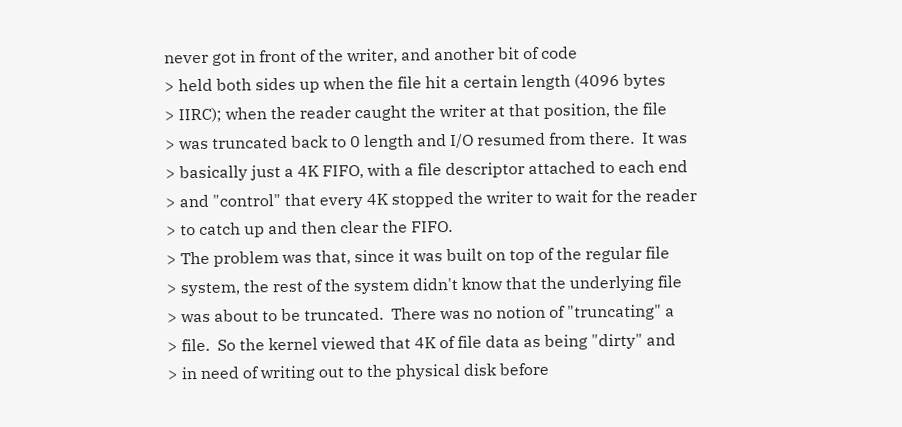never got in front of the writer, and another bit of code
> held both sides up when the file hit a certain length (4096 bytes
> IIRC); when the reader caught the writer at that position, the file
> was truncated back to 0 length and I/O resumed from there.  It was
> basically just a 4K FIFO, with a file descriptor attached to each end
> and "control" that every 4K stopped the writer to wait for the reader
> to catch up and then clear the FIFO.
> The problem was that, since it was built on top of the regular file
> system, the rest of the system didn't know that the underlying file
> was about to be truncated.  There was no notion of "truncating" a
> file.  So the kernel viewed that 4K of file data as being "dirty" and
> in need of writing out to the physical disk before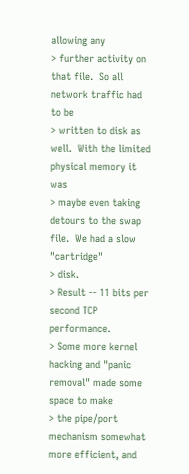allowing any
> further activity on that file.  So all network traffic had to be
> written to disk as well.  With the limited physical memory it was
> maybe even taking detours to the swap file.  We had a slow "cartridge"
> disk.
> Result -- 11 bits per second TCP performance.
> Some more kernel hacking and "panic removal" made some space to make
> the pipe/port mechanism somewhat more efficient, and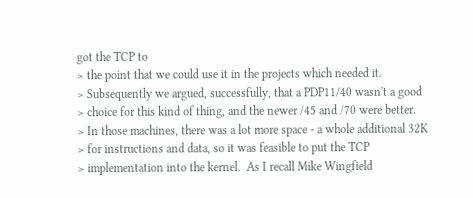got the TCP to
> the point that we could use it in the projects which needed it.
> Subsequently we argued, successfully, that a PDP11/40 wasn't a good
> choice for this kind of thing, and the newer /45 and /70 were better.
> In those machines, there was a lot more space - a whole additional 32K
> for instructions and data, so it was feasible to put the TCP
> implementation into the kernel.  As I recall Mike Wingfield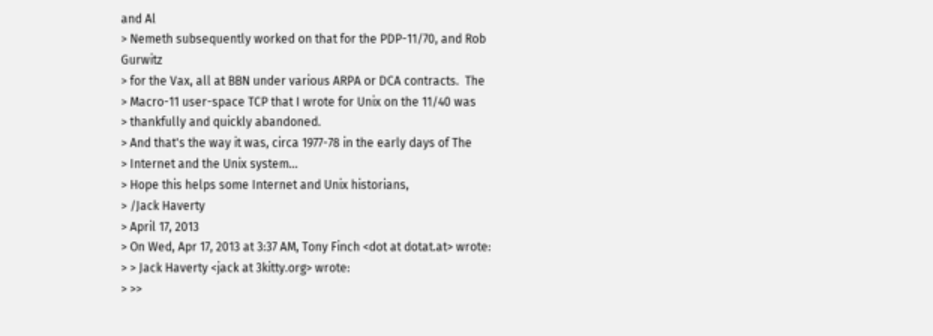and Al
> Nemeth subsequently worked on that for the PDP-11/70, and Rob Gurwitz
> for the Vax, all at BBN under various ARPA or DCA contracts.  The
> Macro-11 user-space TCP that I wrote for Unix on the 11/40 was
> thankfully and quickly abandoned.
> And that's the way it was, circa 1977-78 in the early days of The
> Internet and the Unix system...
> Hope this helps some Internet and Unix historians,
> /Jack Haverty
> April 17, 2013
> On Wed, Apr 17, 2013 at 3:37 AM, Tony Finch <dot at dotat.at> wrote:
> > Jack Haverty <jack at 3kitty.org> wrote:
> >>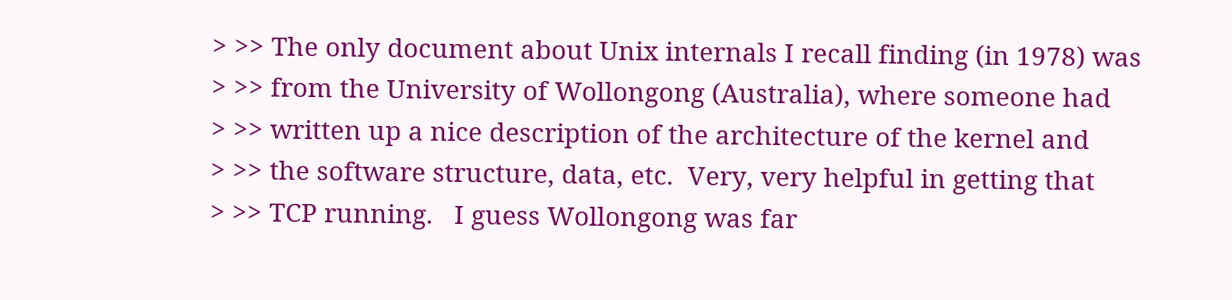> >> The only document about Unix internals I recall finding (in 1978) was
> >> from the University of Wollongong (Australia), where someone had
> >> written up a nice description of the architecture of the kernel and
> >> the software structure, data, etc.  Very, very helpful in getting that
> >> TCP running.   I guess Wollongong was far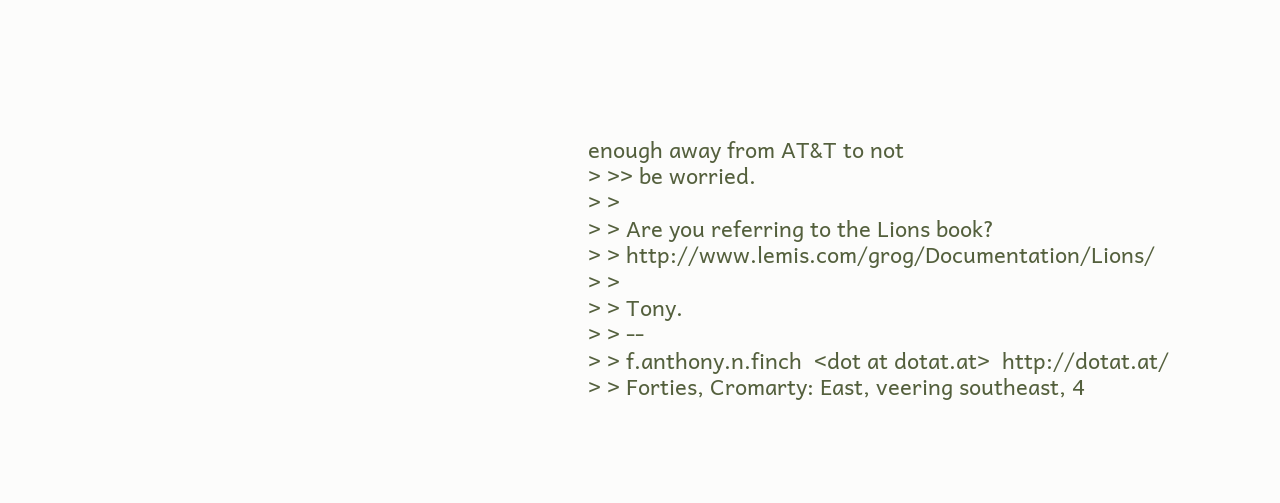enough away from AT&T to not
> >> be worried.
> >
> > Are you referring to the Lions book?
> > http://www.lemis.com/grog/Documentation/Lions/
> >
> > Tony.
> > --
> > f.anthony.n.finch  <dot at dotat.at>  http://dotat.at/
> > Forties, Cromarty: East, veering southeast, 4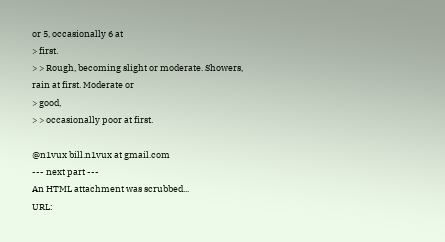or 5, occasionally 6 at
> first.
> > Rough, becoming slight or moderate. Showers, rain at first. Moderate or
> good,
> > occasionally poor at first.

@n1vux bill.n1vux at gmail.com
--- next part ---
An HTML attachment was scrubbed...
URL: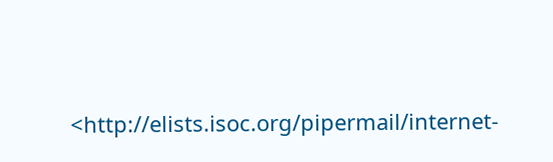<http://elists.isoc.org/pipermail/internet-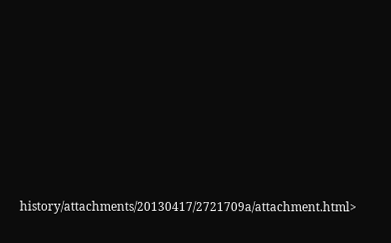history/attachments/20130417/2721709a/attachment.html>